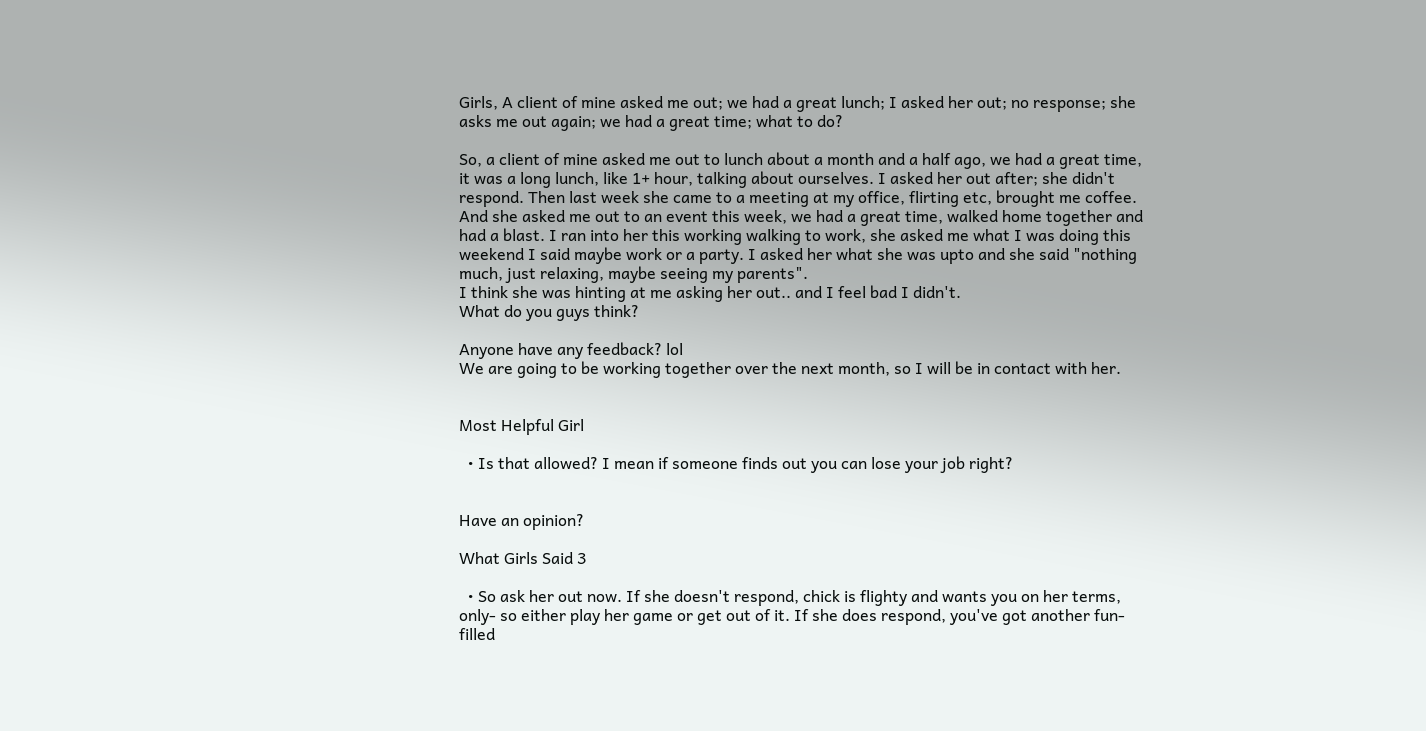Girls, A client of mine asked me out; we had a great lunch; I asked her out; no response; she asks me out again; we had a great time; what to do?

So, a client of mine asked me out to lunch about a month and a half ago, we had a great time, it was a long lunch, like 1+ hour, talking about ourselves. I asked her out after; she didn't respond. Then last week she came to a meeting at my office, flirting etc, brought me coffee. And she asked me out to an event this week, we had a great time, walked home together and had a blast. I ran into her this working walking to work, she asked me what I was doing this weekend I said maybe work or a party. I asked her what she was upto and she said "nothing much, just relaxing, maybe seeing my parents".
I think she was hinting at me asking her out.. and I feel bad I didn't.
What do you guys think?

Anyone have any feedback? lol
We are going to be working together over the next month, so I will be in contact with her.


Most Helpful Girl

  • Is that allowed? I mean if someone finds out you can lose your job right?


Have an opinion?

What Girls Said 3

  • So ask her out now. If she doesn't respond, chick is flighty and wants you on her terms, only- so either play her game or get out of it. If she does respond, you've got another fun-filled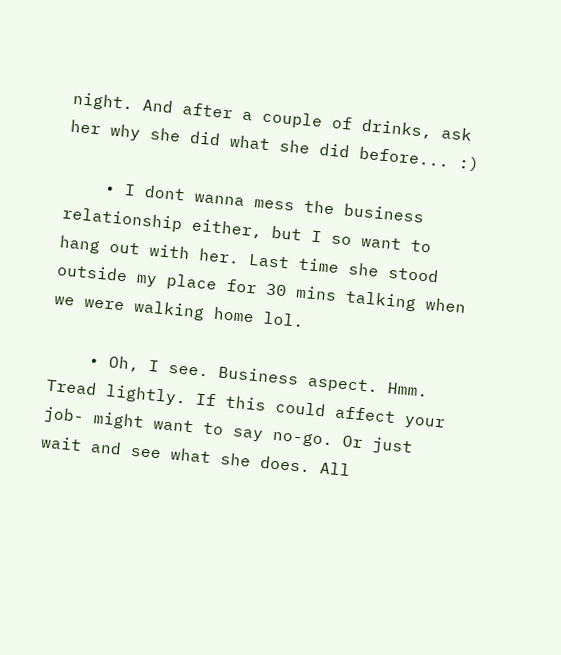night. And after a couple of drinks, ask her why she did what she did before... :)

    • I dont wanna mess the business relationship either, but I so want to hang out with her. Last time she stood outside my place for 30 mins talking when we were walking home lol.

    • Oh, I see. Business aspect. Hmm. Tread lightly. If this could affect your job- might want to say no-go. Or just wait and see what she does. All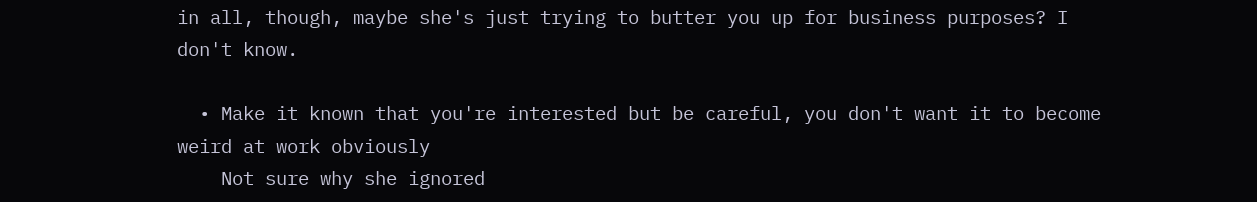in all, though, maybe she's just trying to butter you up for business purposes? I don't know.

  • Make it known that you're interested but be careful, you don't want it to become weird at work obviously
    Not sure why she ignored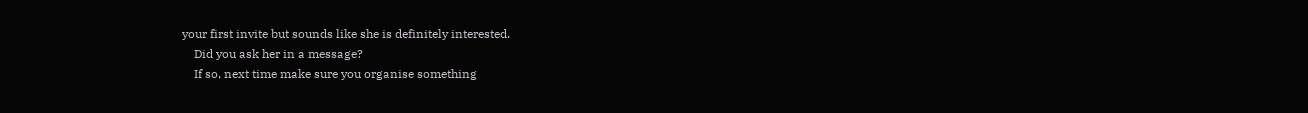your first invite but sounds like she is definitely interested.
    Did you ask her in a message?
    If so, next time make sure you organise something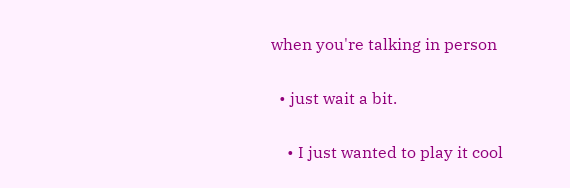when you're talking in person

  • just wait a bit.

    • I just wanted to play it cool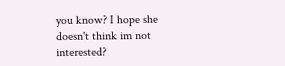you know? I hope she doesn't think im not interested?